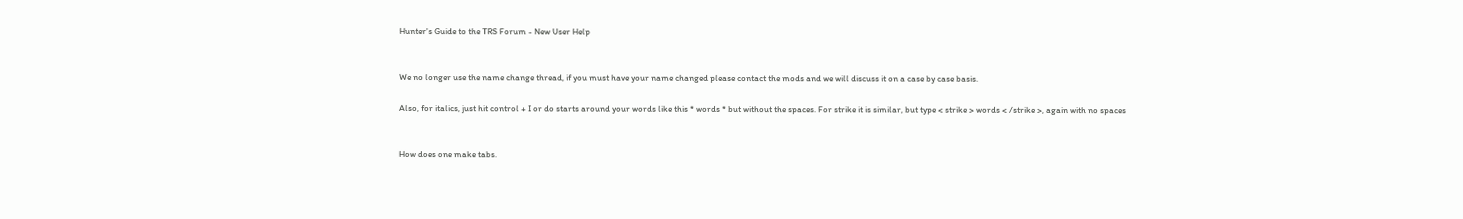Hunter's Guide to the TRS Forum - New User Help


We no longer use the name change thread, if you must have your name changed please contact the mods and we will discuss it on a case by case basis.

Also, for italics, just hit control + I or do starts around your words like this * words * but without the spaces. For strike it is similar, but type < strike > words < /strike >, again with no spaces


How does one make tabs.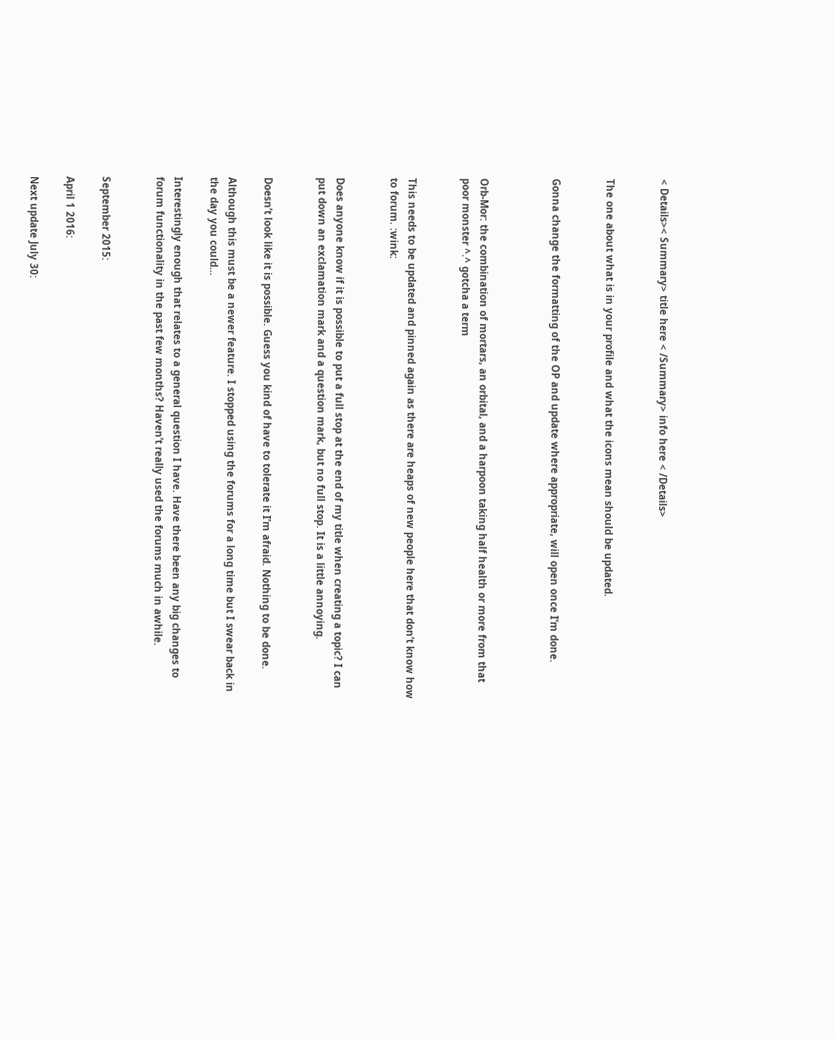< Details>< Summary> title here < /Summary> info here < /Details>


The one about what is in your profile and what the icons mean should be updated.


Gonna change the formatting of the OP and update where appropriate, will open once I’m done.



Orb-Mor: the combination of mortars, an orbital, and a harpoon taking half health or more from that poor monster ^.^ gotcha a term


This needs to be updated and pinned again as there are heaps of new people here that don’t know how to forum. :wink:


Does anyone know if it is possible to put a full stop at the end of my title when creating a topic? I can put down an exclamation mark and a question mark, but no full stop. It is a little annoying.


Doesn’t look like it is possible. Guess you kind of have to tolerate it I’m afraid. Nothing to be done.

Although this must be a newer feature. I stopped using the forums for a long time but I swear back in the day you could…

Interestingly enough that relates to a general question I have. Have there been any big changes to forum functionality in the past few months? Haven’t really used the forums much in awhile.


September 2015:

April 1 2016:

Next update July 30: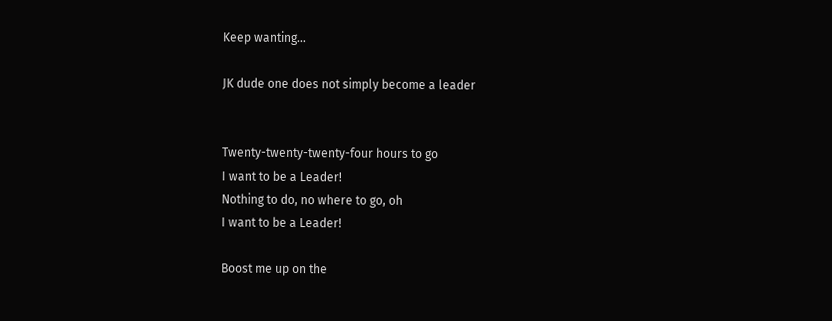Keep wanting…

JK dude one does not simply become a leader


Twenty-twenty-twenty-four hours to go
I want to be a Leader!
Nothing to do, no where to go, oh
I want to be a Leader!

Boost me up on the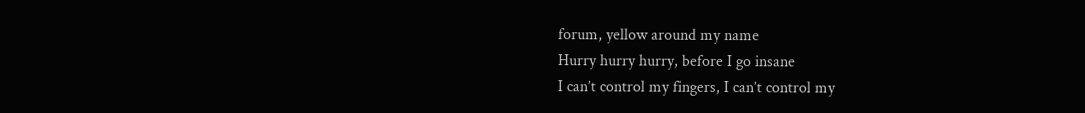forum, yellow around my name
Hurry hurry hurry, before I go insane
I can’t control my fingers, I can’t control my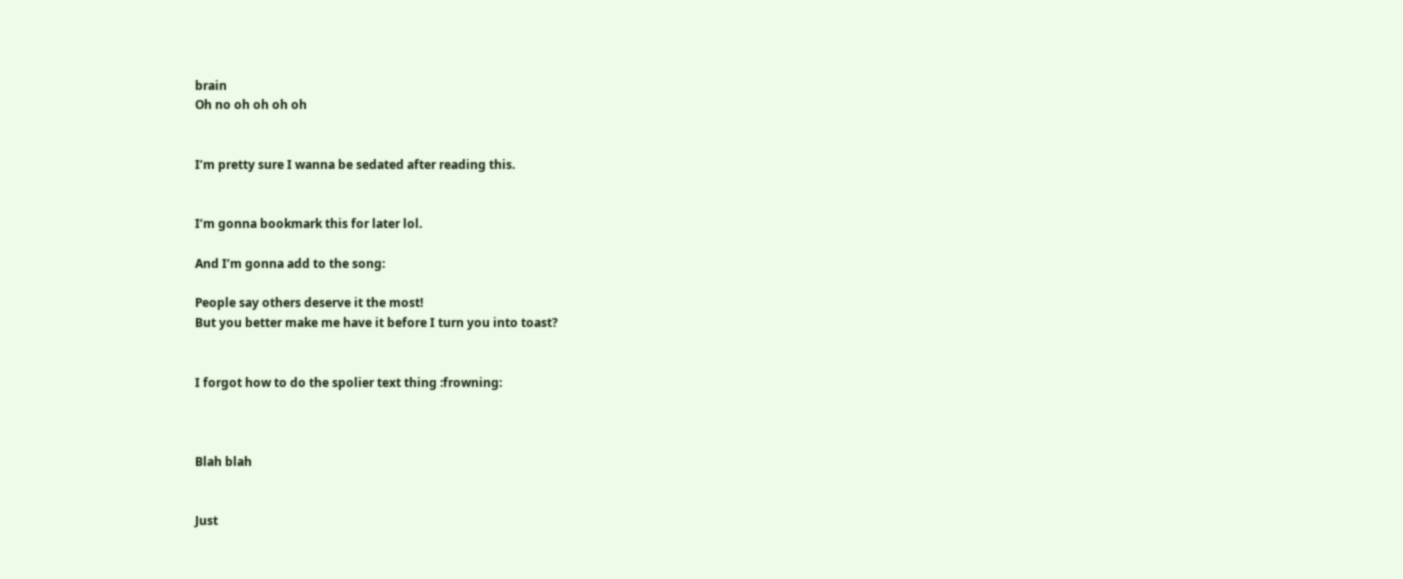brain
Oh no oh oh oh oh


I’m pretty sure I wanna be sedated after reading this.


I’m gonna bookmark this for later lol.

And I’m gonna add to the song:

People say others deserve it the most!
But you better make me have it before I turn you into toast?


I forgot how to do the spolier text thing :frowning:



Blah blah


Just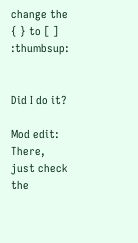change the { } to [ ] :thumbsup:


Did I do it?

Mod edit: There, just check the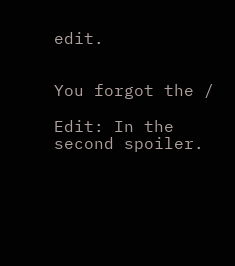edit.


You forgot the /

Edit: In the second spoiler.